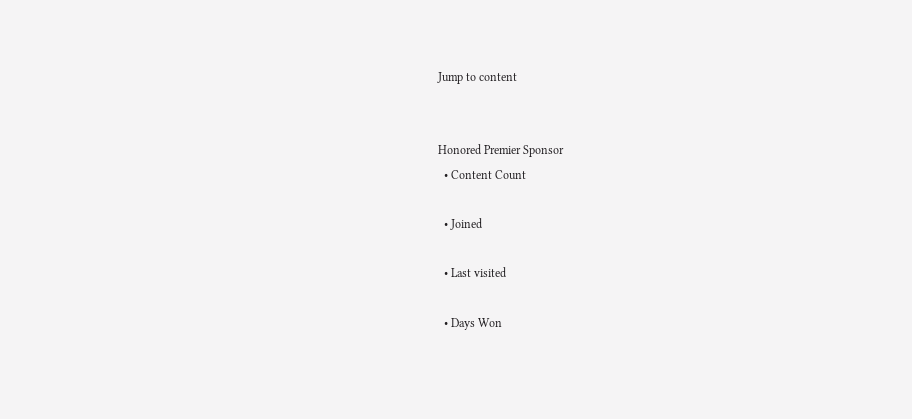Jump to content


Honored Premier Sponsor
  • Content Count

  • Joined

  • Last visited

  • Days Won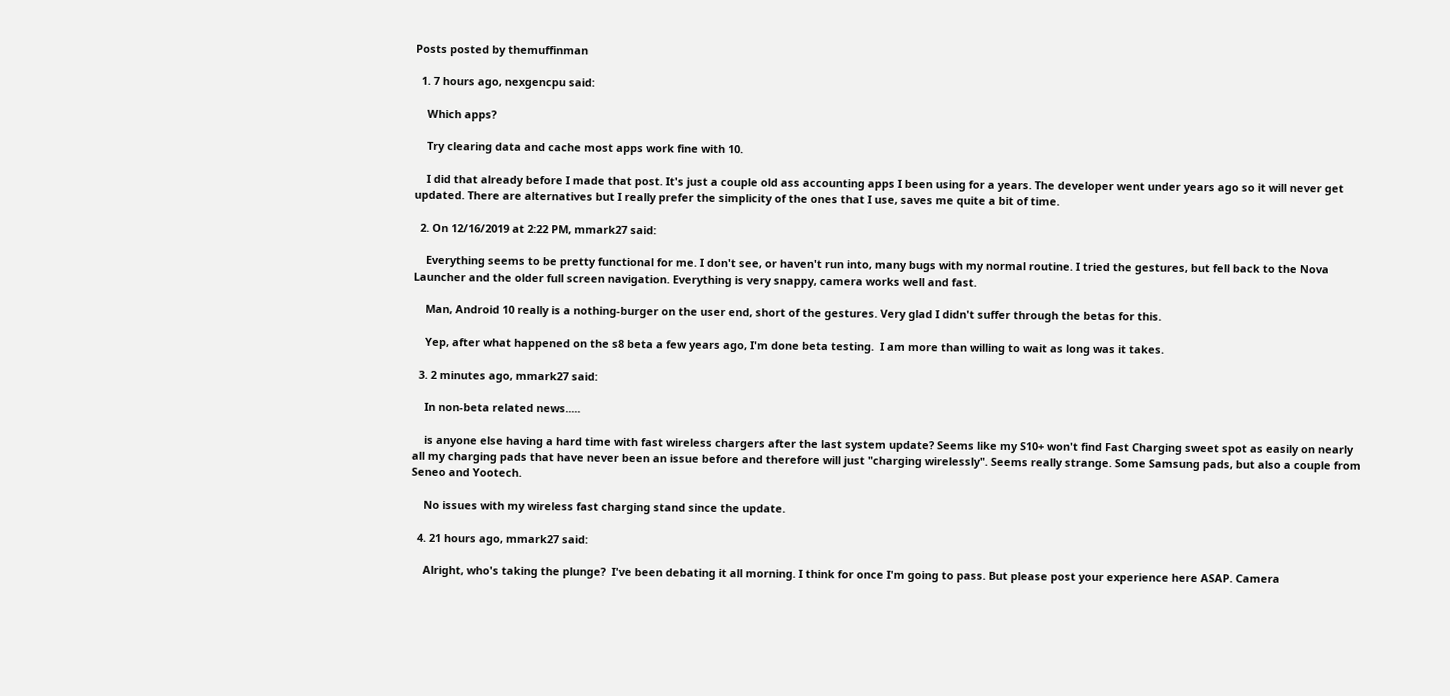Posts posted by themuffinman

  1. 7 hours ago, nexgencpu said:

    Which apps?

    Try clearing data and cache most apps work fine with 10.

    I did that already before I made that post. It's just a couple old ass accounting apps I been using for a years. The developer went under years ago so it will never get updated. There are alternatives but I really prefer the simplicity of the ones that I use, saves me quite a bit of time.

  2. On 12/16/2019 at 2:22 PM, mmark27 said:

    Everything seems to be pretty functional for me. I don't see, or haven't run into, many bugs with my normal routine. I tried the gestures, but fell back to the Nova Launcher and the older full screen navigation. Everything is very snappy, camera works well and fast.

    Man, Android 10 really is a nothing-burger on the user end, short of the gestures. Very glad I didn't suffer through the betas for this.

    Yep, after what happened on the s8 beta a few years ago, I'm done beta testing.  I am more than willing to wait as long was it takes.

  3. 2 minutes ago, mmark27 said:

    In non-beta related news.....

    is anyone else having a hard time with fast wireless chargers after the last system update? Seems like my S10+ won't find Fast Charging sweet spot as easily on nearly all my charging pads that have never been an issue before and therefore will just "charging wirelessly". Seems really strange. Some Samsung pads, but also a couple from Seneo and Yootech.

    No issues with my wireless fast charging stand since the update.

  4. 21 hours ago, mmark27 said:

    Alright, who's taking the plunge?  I've been debating it all morning. I think for once I'm going to pass. But please post your experience here ASAP. Camera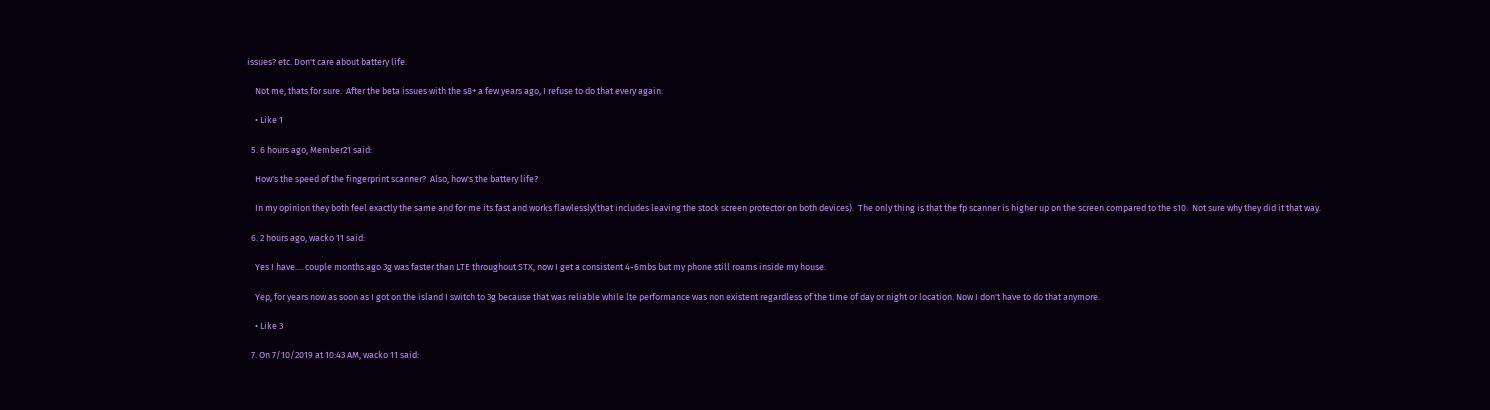issues? etc. Don't care about battery life.

    Not me, thats for sure.  After the beta issues with the s8+ a few years ago, I refuse to do that every again.

    • Like 1

  5. 6 hours ago, Member21 said:

    How's the speed of the fingerprint scanner?  Also, how's the battery life?

    In my opinion they both feel exactly the same and for me its fast and works flawlessly(that includes leaving the stock screen protector on both devices).  The only thing is that the fp scanner is higher up on the screen compared to the s10.  Not sure why they did it that way.

  6. 2 hours ago, wacko 11 said:

    Yes I have.... couple months ago 3g was faster than LTE throughout STX, now I get a consistent 4-6mbs but my phone still roams inside my house.

    Yep, for years now as soon as I got on the island I switch to 3g because that was reliable while lte performance was non existent regardless of the time of day or night or location. Now I don't have to do that anymore.

    • Like 3

  7. On 7/10/2019 at 10:43 AM, wacko 11 said: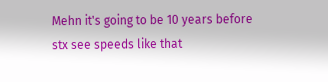Mehn it's going to be 10 years before stx see speeds like that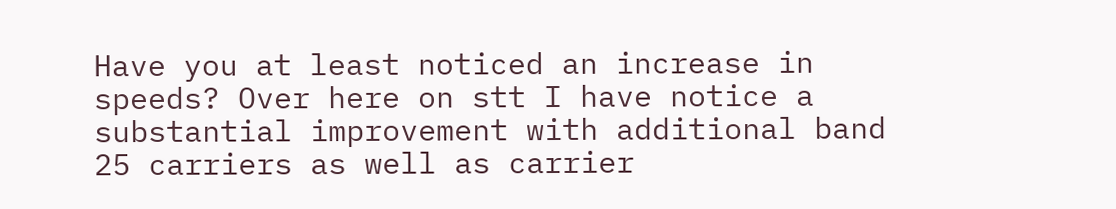Have you at least noticed an increase in speeds? Over here on stt I have notice a substantial improvement with additional band 25 carriers as well as carrier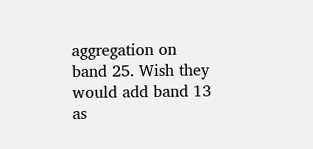aggregation on band 25. Wish they would add band 13 as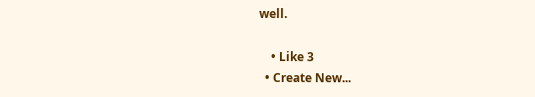well.

    • Like 3
  • Create New...